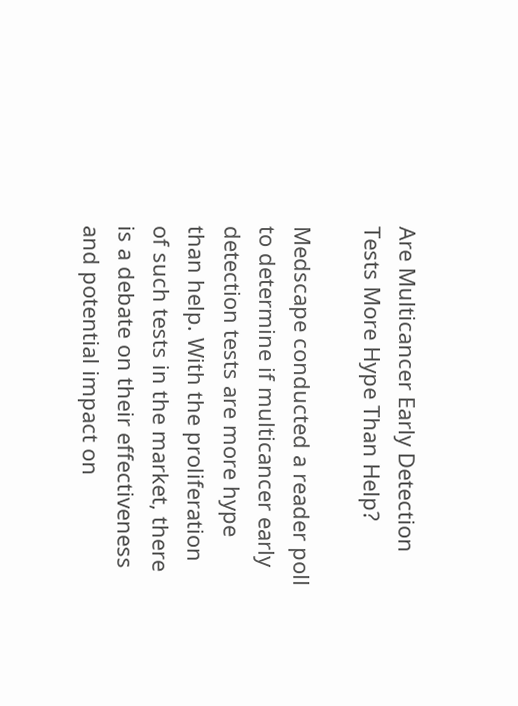Are Multicancer Early Detection Tests More Hype Than Help?

Medscape conducted a reader poll to determine if multicancer early detection tests are more hype than help. With the proliferation of such tests in the market, there is a debate on their effectiveness and potential impact on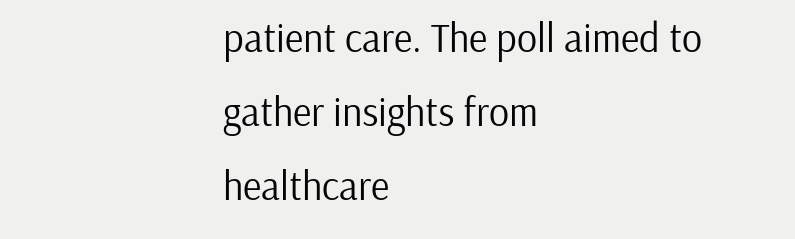patient care. The poll aimed to gather insights from healthcare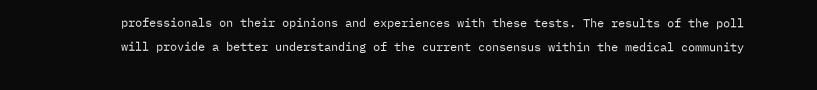professionals on their opinions and experiences with these tests. The results of the poll will provide a better understanding of the current consensus within the medical community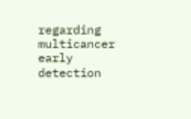regarding multicancer early detection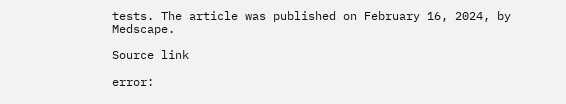tests. The article was published on February 16, 2024, by Medscape.

Source link

error: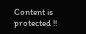Content is protected !!